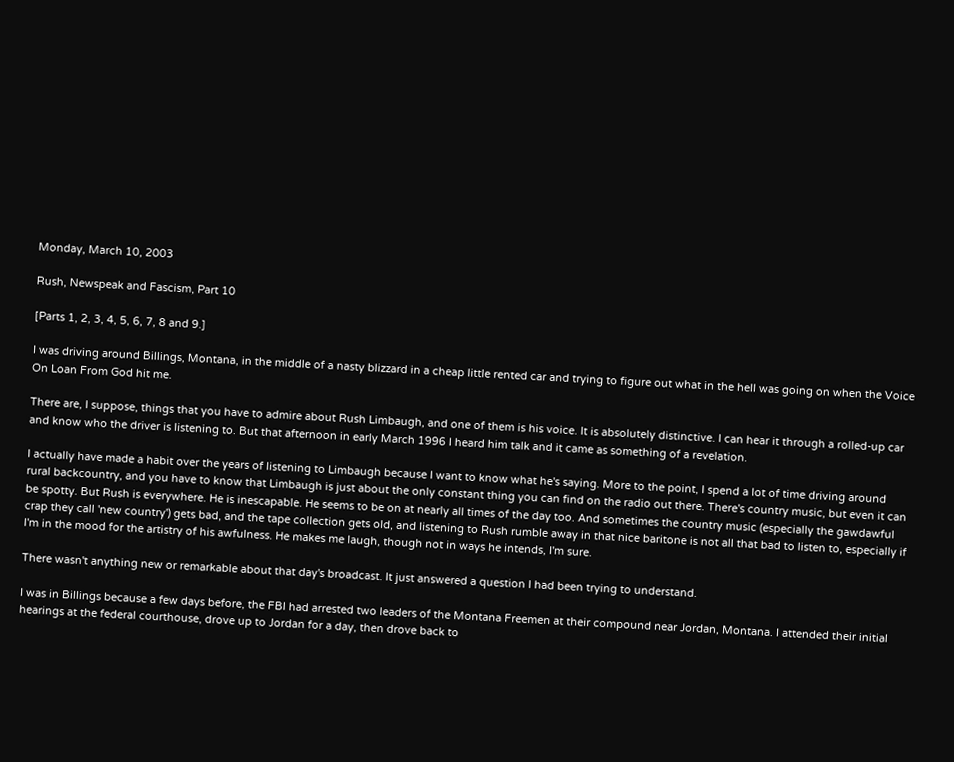Monday, March 10, 2003

Rush, Newspeak and Fascism, Part 10

[Parts 1, 2, 3, 4, 5, 6, 7, 8 and 9.]

I was driving around Billings, Montana, in the middle of a nasty blizzard in a cheap little rented car and trying to figure out what in the hell was going on when the Voice On Loan From God hit me.

There are, I suppose, things that you have to admire about Rush Limbaugh, and one of them is his voice. It is absolutely distinctive. I can hear it through a rolled-up car and know who the driver is listening to. But that afternoon in early March 1996 I heard him talk and it came as something of a revelation.

I actually have made a habit over the years of listening to Limbaugh because I want to know what he's saying. More to the point, I spend a lot of time driving around rural backcountry, and you have to know that Limbaugh is just about the only constant thing you can find on the radio out there. There's country music, but even it can be spotty. But Rush is everywhere. He is inescapable. He seems to be on at nearly all times of the day too. And sometimes the country music (especially the gawdawful crap they call 'new country') gets bad, and the tape collection gets old, and listening to Rush rumble away in that nice baritone is not all that bad to listen to, especially if I'm in the mood for the artistry of his awfulness. He makes me laugh, though not in ways he intends, I'm sure.

There wasn't anything new or remarkable about that day's broadcast. It just answered a question I had been trying to understand.

I was in Billings because a few days before, the FBI had arrested two leaders of the Montana Freemen at their compound near Jordan, Montana. I attended their initial hearings at the federal courthouse, drove up to Jordan for a day, then drove back to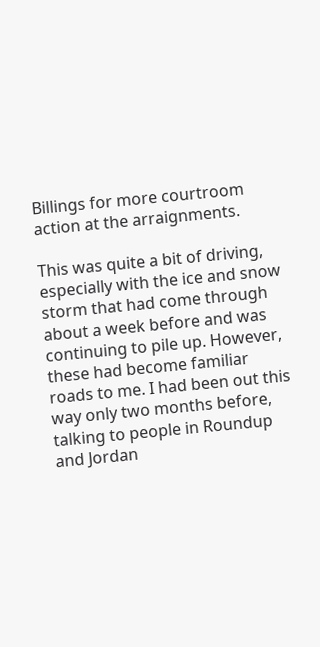Billings for more courtroom action at the arraignments.

This was quite a bit of driving, especially with the ice and snow storm that had come through about a week before and was continuing to pile up. However, these had become familiar roads to me. I had been out this way only two months before, talking to people in Roundup and Jordan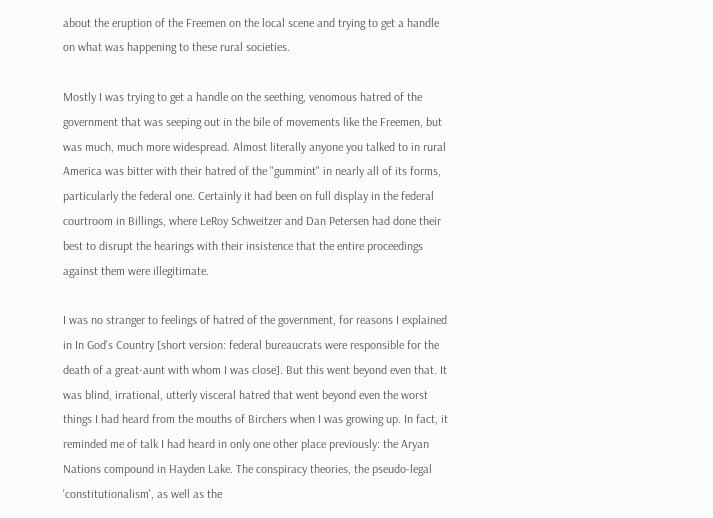about the eruption of the Freemen on the local scene and trying to get a handle on what was happening to these rural societies.

Mostly I was trying to get a handle on the seething, venomous hatred of the government that was seeping out in the bile of movements like the Freemen, but was much, much more widespread. Almost literally anyone you talked to in rural America was bitter with their hatred of the "gummint" in nearly all of its forms, particularly the federal one. Certainly it had been on full display in the federal courtroom in Billings, where LeRoy Schweitzer and Dan Petersen had done their best to disrupt the hearings with their insistence that the entire proceedings against them were illegitimate.

I was no stranger to feelings of hatred of the government, for reasons I explained in In God's Country [short version: federal bureaucrats were responsible for the death of a great-aunt with whom I was close]. But this went beyond even that. It was blind, irrational, utterly visceral hatred that went beyond even the worst things I had heard from the mouths of Birchers when I was growing up. In fact, it reminded me of talk I had heard in only one other place previously: the Aryan Nations compound in Hayden Lake. The conspiracy theories, the pseudo-legal 'constitutionalism', as well as the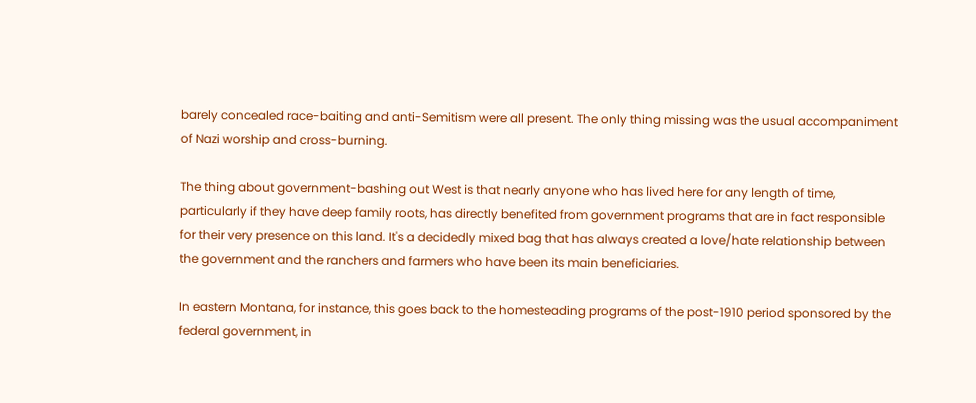barely concealed race-baiting and anti-Semitism were all present. The only thing missing was the usual accompaniment of Nazi worship and cross-burning.

The thing about government-bashing out West is that nearly anyone who has lived here for any length of time, particularly if they have deep family roots, has directly benefited from government programs that are in fact responsible for their very presence on this land. It's a decidedly mixed bag that has always created a love/hate relationship between the government and the ranchers and farmers who have been its main beneficiaries.

In eastern Montana, for instance, this goes back to the homesteading programs of the post-1910 period sponsored by the federal government, in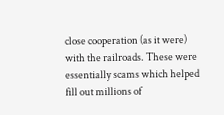close cooperation (as it were) with the railroads. These were essentially scams which helped fill out millions of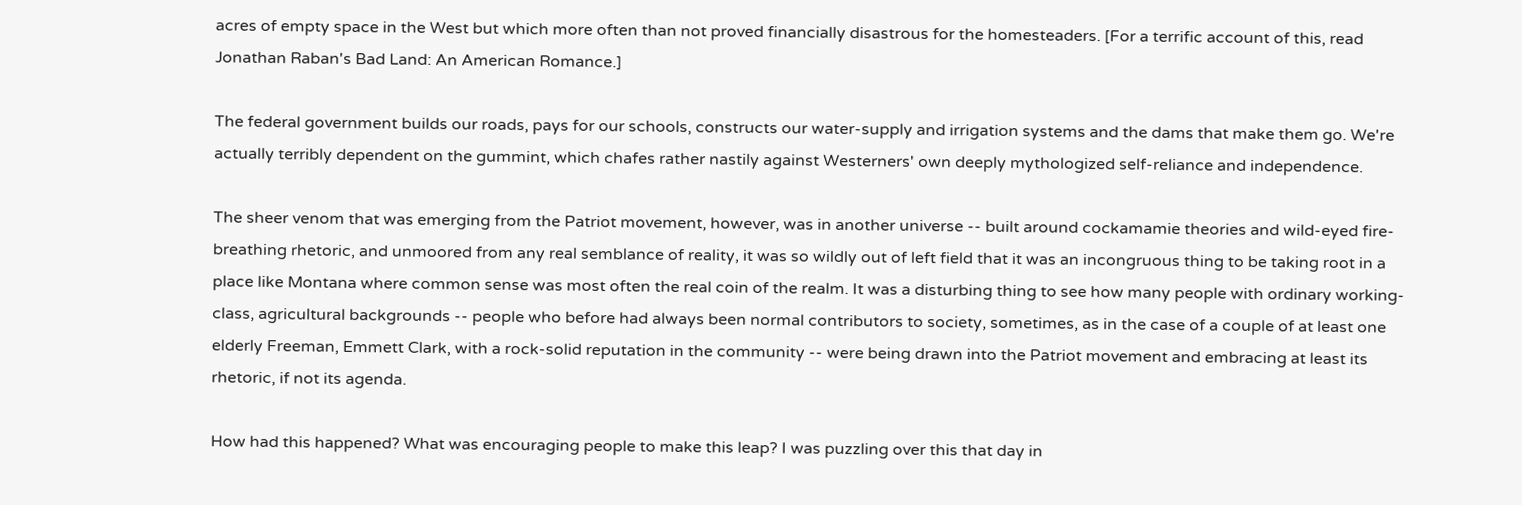acres of empty space in the West but which more often than not proved financially disastrous for the homesteaders. [For a terrific account of this, read Jonathan Raban's Bad Land: An American Romance.]

The federal government builds our roads, pays for our schools, constructs our water-supply and irrigation systems and the dams that make them go. We're actually terribly dependent on the gummint, which chafes rather nastily against Westerners' own deeply mythologized self-reliance and independence.

The sheer venom that was emerging from the Patriot movement, however, was in another universe -- built around cockamamie theories and wild-eyed fire-breathing rhetoric, and unmoored from any real semblance of reality, it was so wildly out of left field that it was an incongruous thing to be taking root in a place like Montana where common sense was most often the real coin of the realm. It was a disturbing thing to see how many people with ordinary working-class, agricultural backgrounds -- people who before had always been normal contributors to society, sometimes, as in the case of a couple of at least one elderly Freeman, Emmett Clark, with a rock-solid reputation in the community -- were being drawn into the Patriot movement and embracing at least its rhetoric, if not its agenda.

How had this happened? What was encouraging people to make this leap? I was puzzling over this that day in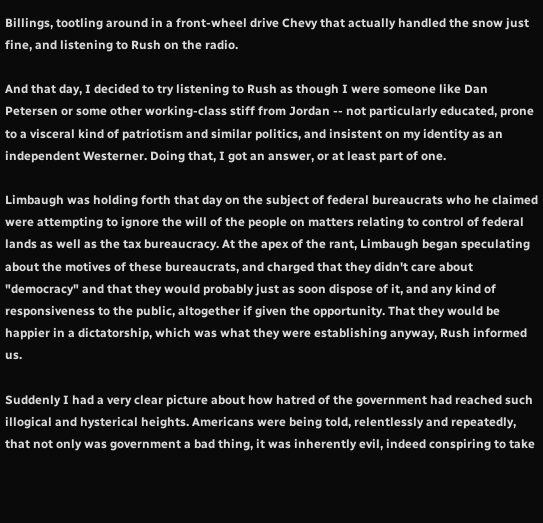Billings, tootling around in a front-wheel drive Chevy that actually handled the snow just fine, and listening to Rush on the radio.

And that day, I decided to try listening to Rush as though I were someone like Dan Petersen or some other working-class stiff from Jordan -- not particularly educated, prone to a visceral kind of patriotism and similar politics, and insistent on my identity as an independent Westerner. Doing that, I got an answer, or at least part of one.

Limbaugh was holding forth that day on the subject of federal bureaucrats who he claimed were attempting to ignore the will of the people on matters relating to control of federal lands as well as the tax bureaucracy. At the apex of the rant, Limbaugh began speculating about the motives of these bureaucrats, and charged that they didn't care about "democracy" and that they would probably just as soon dispose of it, and any kind of responsiveness to the public, altogether if given the opportunity. That they would be happier in a dictatorship, which was what they were establishing anyway, Rush informed us.

Suddenly I had a very clear picture about how hatred of the government had reached such illogical and hysterical heights. Americans were being told, relentlessly and repeatedly, that not only was government a bad thing, it was inherently evil, indeed conspiring to take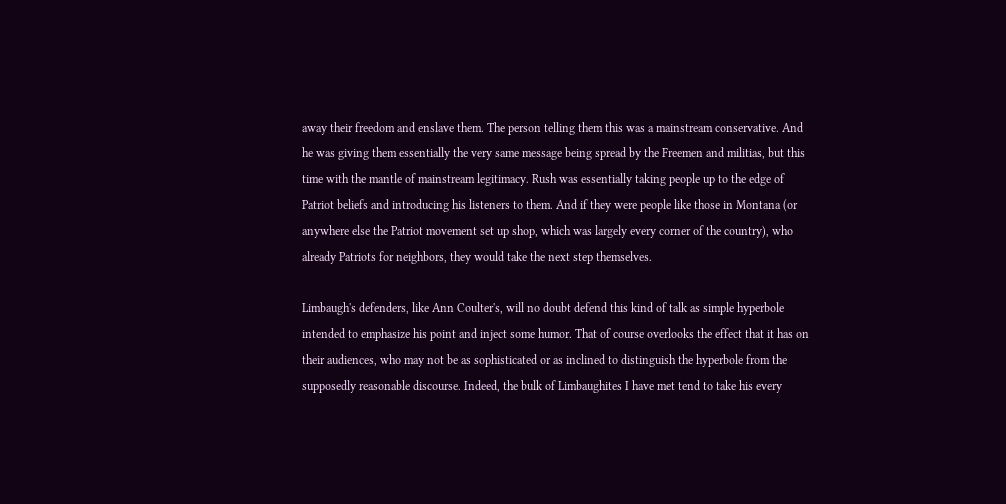away their freedom and enslave them. The person telling them this was a mainstream conservative. And he was giving them essentially the very same message being spread by the Freemen and militias, but this time with the mantle of mainstream legitimacy. Rush was essentially taking people up to the edge of Patriot beliefs and introducing his listeners to them. And if they were people like those in Montana (or anywhere else the Patriot movement set up shop, which was largely every corner of the country), who already Patriots for neighbors, they would take the next step themselves.

Limbaugh's defenders, like Ann Coulter's, will no doubt defend this kind of talk as simple hyperbole intended to emphasize his point and inject some humor. That of course overlooks the effect that it has on their audiences, who may not be as sophisticated or as inclined to distinguish the hyperbole from the supposedly reasonable discourse. Indeed, the bulk of Limbaughites I have met tend to take his every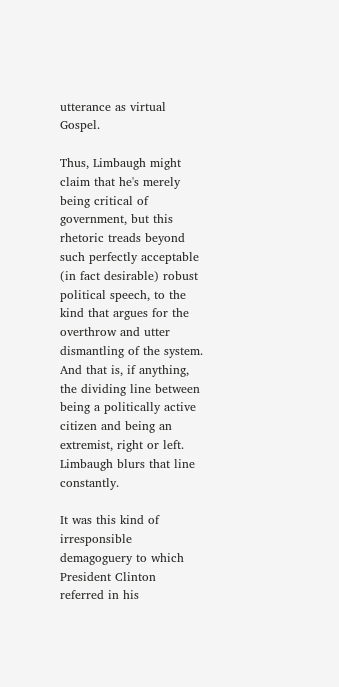utterance as virtual Gospel.

Thus, Limbaugh might claim that he's merely being critical of government, but this rhetoric treads beyond such perfectly acceptable (in fact desirable) robust political speech, to the kind that argues for the overthrow and utter dismantling of the system. And that is, if anything, the dividing line between being a politically active citizen and being an extremist, right or left. Limbaugh blurs that line constantly.

It was this kind of irresponsible demagoguery to which President Clinton referred in his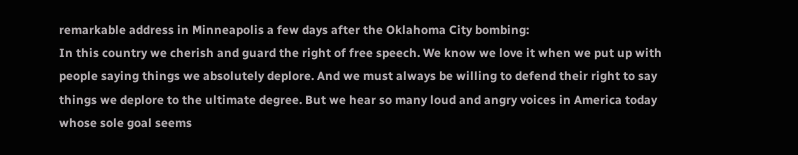remarkable address in Minneapolis a few days after the Oklahoma City bombing:
In this country we cherish and guard the right of free speech. We know we love it when we put up with people saying things we absolutely deplore. And we must always be willing to defend their right to say things we deplore to the ultimate degree. But we hear so many loud and angry voices in America today whose sole goal seems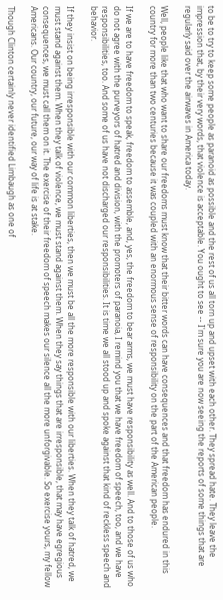to be to try to keep some people as paranoid as possible and the rest of us all torn up and upset with each other. They spread hate. They leave the impression that, by their very words, that violence is acceptable. You ought to see -- I'm sure you are now seeing the reports of some things that are regularly said over the airwaves in America today.

Well, people like that who want to share our freedoms must know that their bitter words can have consequences and that freedom has endured in this country for more than two centuries because it was coupled with an enormous sense of responsibility on the part of the American people.

If we are to have freedom to speak, freedom to assemble, and, yes, the freedom to bear arms, we must have responsibility as well. And to those of us who do not agree with the purveyors of hatred and division, with the promoters of paranoia, I remind you that we have freedom of speech, too, and we have responsibilities, too. And some of us have not discharged our responsibilities. It is time we all stood up and spoke against that kind of reckless speech and behavior.

If they insist on being irresponsible with our common liberties, then we must be all the more responsible with our liberties. When they talk of hatred, we must stand against them. When they talk of violence, we must stand against them. When they say things that are irresponsible, that may have egregious consequences, we must call them on it. The exercise of their freedom of speech makes our silence all the more unforgivable. So exercise yours, my fellow Americans. Our country, our future, our way of life is at stake.

Though Clinton certainly never identified Limbaugh as one of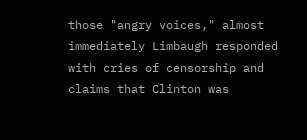those "angry voices," almost immediately Limbaugh responded with cries of censorship and claims that Clinton was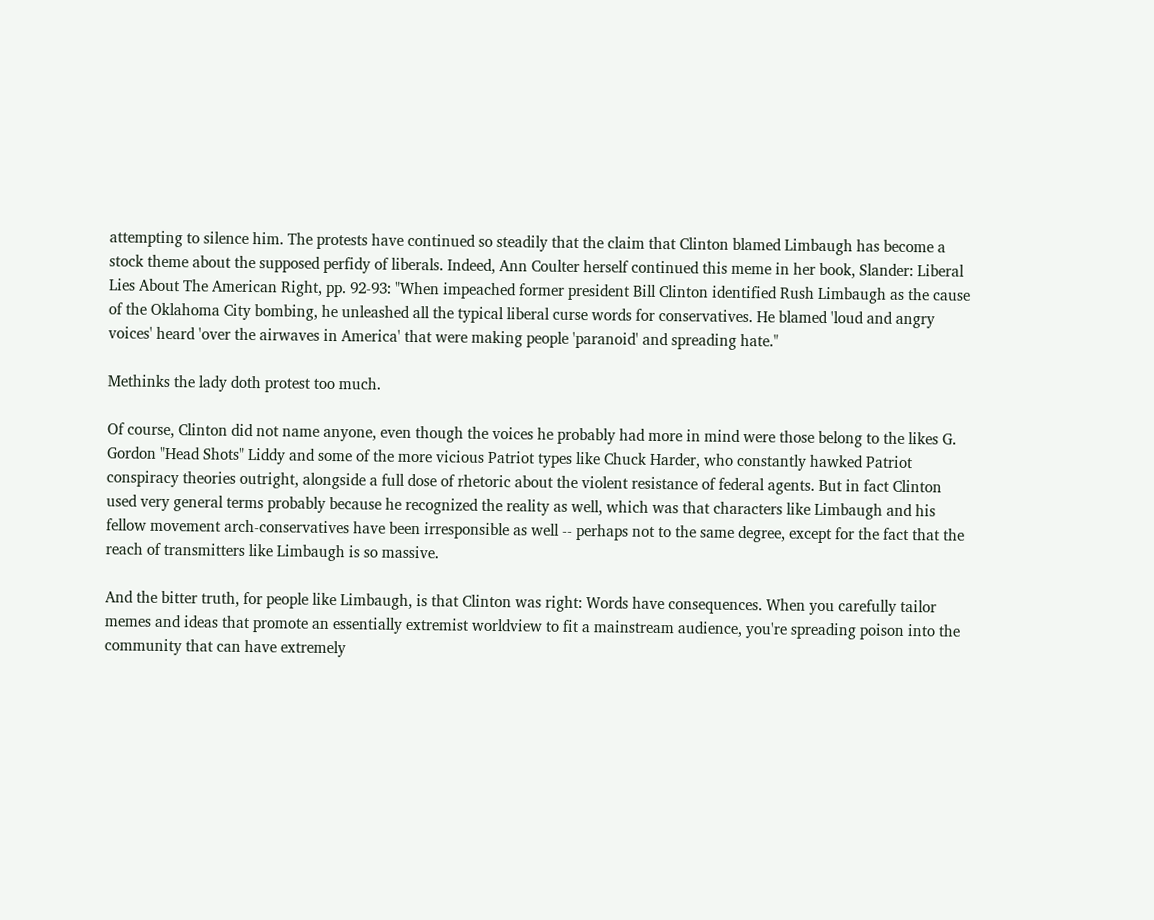attempting to silence him. The protests have continued so steadily that the claim that Clinton blamed Limbaugh has become a stock theme about the supposed perfidy of liberals. Indeed, Ann Coulter herself continued this meme in her book, Slander: Liberal Lies About The American Right, pp. 92-93: "When impeached former president Bill Clinton identified Rush Limbaugh as the cause of the Oklahoma City bombing, he unleashed all the typical liberal curse words for conservatives. He blamed 'loud and angry voices' heard 'over the airwaves in America' that were making people 'paranoid' and spreading hate."

Methinks the lady doth protest too much.

Of course, Clinton did not name anyone, even though the voices he probably had more in mind were those belong to the likes G. Gordon "Head Shots" Liddy and some of the more vicious Patriot types like Chuck Harder, who constantly hawked Patriot conspiracy theories outright, alongside a full dose of rhetoric about the violent resistance of federal agents. But in fact Clinton used very general terms probably because he recognized the reality as well, which was that characters like Limbaugh and his fellow movement arch-conservatives have been irresponsible as well -- perhaps not to the same degree, except for the fact that the reach of transmitters like Limbaugh is so massive.

And the bitter truth, for people like Limbaugh, is that Clinton was right: Words have consequences. When you carefully tailor memes and ideas that promote an essentially extremist worldview to fit a mainstream audience, you're spreading poison into the community that can have extremely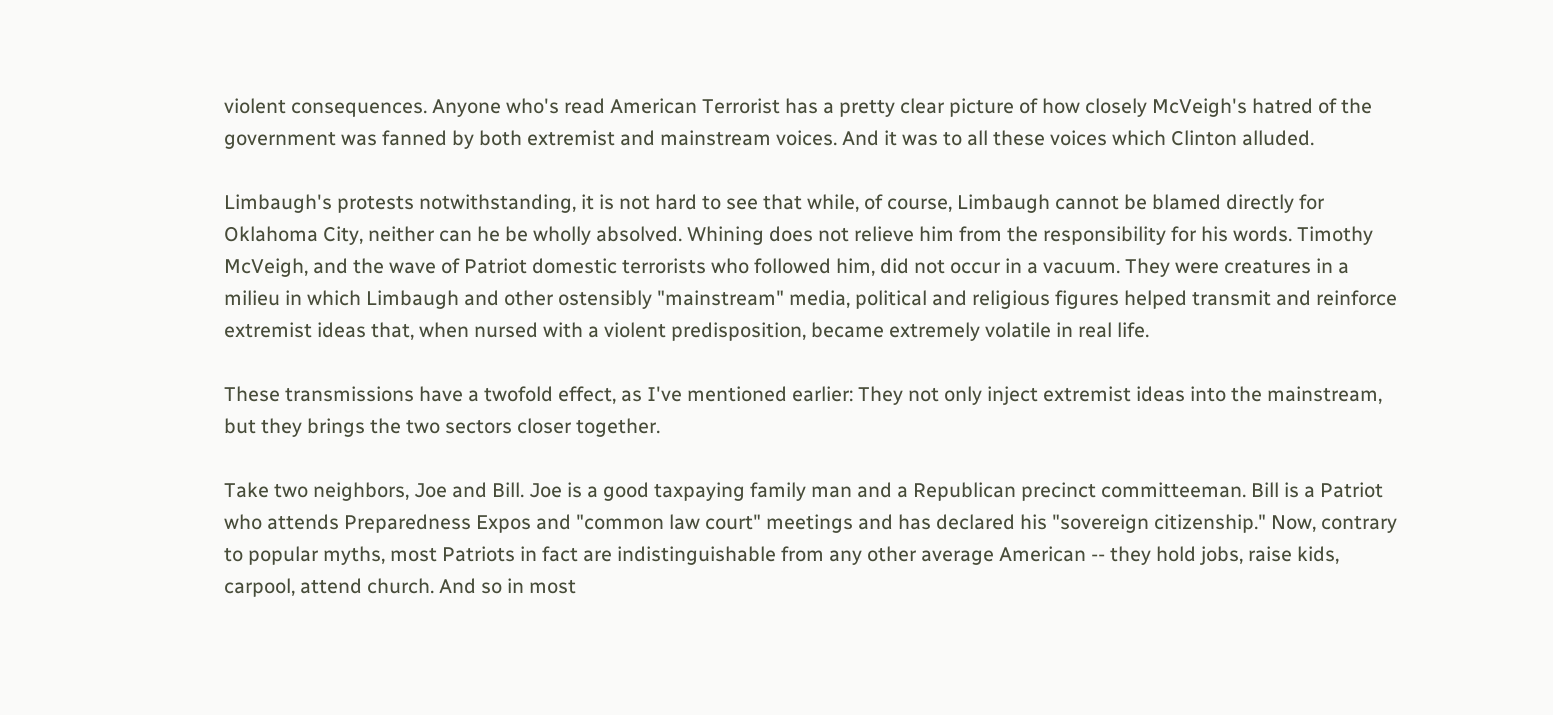violent consequences. Anyone who's read American Terrorist has a pretty clear picture of how closely McVeigh's hatred of the government was fanned by both extremist and mainstream voices. And it was to all these voices which Clinton alluded.

Limbaugh's protests notwithstanding, it is not hard to see that while, of course, Limbaugh cannot be blamed directly for Oklahoma City, neither can he be wholly absolved. Whining does not relieve him from the responsibility for his words. Timothy McVeigh, and the wave of Patriot domestic terrorists who followed him, did not occur in a vacuum. They were creatures in a milieu in which Limbaugh and other ostensibly "mainstream" media, political and religious figures helped transmit and reinforce extremist ideas that, when nursed with a violent predisposition, became extremely volatile in real life.

These transmissions have a twofold effect, as I've mentioned earlier: They not only inject extremist ideas into the mainstream, but they brings the two sectors closer together.

Take two neighbors, Joe and Bill. Joe is a good taxpaying family man and a Republican precinct committeeman. Bill is a Patriot who attends Preparedness Expos and "common law court" meetings and has declared his "sovereign citizenship." Now, contrary to popular myths, most Patriots in fact are indistinguishable from any other average American -- they hold jobs, raise kids, carpool, attend church. And so in most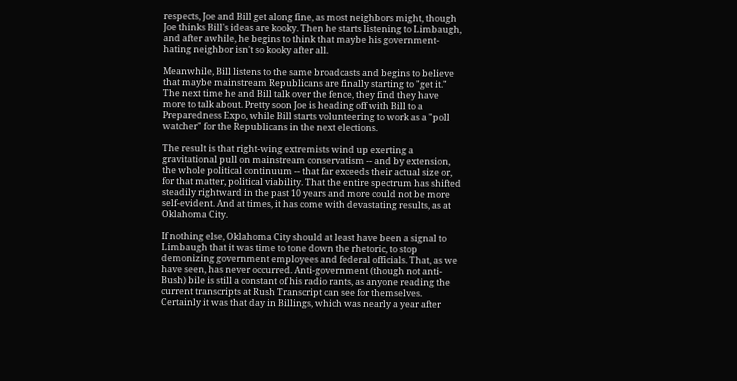respects, Joe and Bill get along fine, as most neighbors might, though Joe thinks Bill's ideas are kooky. Then he starts listening to Limbaugh, and after awhile, he begins to think that maybe his government-hating neighbor isn't so kooky after all.

Meanwhile, Bill listens to the same broadcasts and begins to believe that maybe mainstream Republicans are finally starting to "get it." The next time he and Bill talk over the fence, they find they have more to talk about. Pretty soon Joe is heading off with Bill to a Preparedness Expo, while Bill starts volunteering to work as a "poll watcher" for the Republicans in the next elections.

The result is that right-wing extremists wind up exerting a gravitational pull on mainstream conservatism -- and by extension, the whole political continuum -- that far exceeds their actual size or, for that matter, political viability. That the entire spectrum has shifted steadily rightward in the past 10 years and more could not be more self-evident. And at times, it has come with devastating results, as at Oklahoma City.

If nothing else, Oklahoma City should at least have been a signal to Limbaugh that it was time to tone down the rhetoric, to stop demonizing government employees and federal officials. That, as we have seen, has never occurred. Anti-government (though not anti-Bush) bile is still a constant of his radio rants, as anyone reading the current transcripts at Rush Transcript can see for themselves. Certainly it was that day in Billings, which was nearly a year after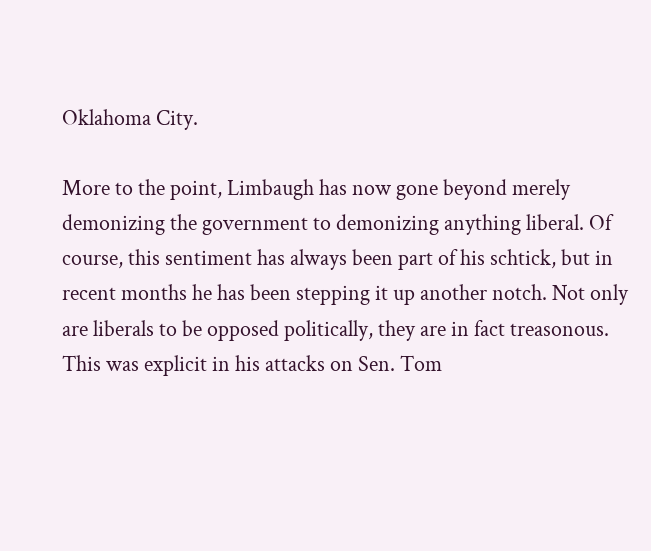Oklahoma City.

More to the point, Limbaugh has now gone beyond merely demonizing the government to demonizing anything liberal. Of course, this sentiment has always been part of his schtick, but in recent months he has been stepping it up another notch. Not only are liberals to be opposed politically, they are in fact treasonous. This was explicit in his attacks on Sen. Tom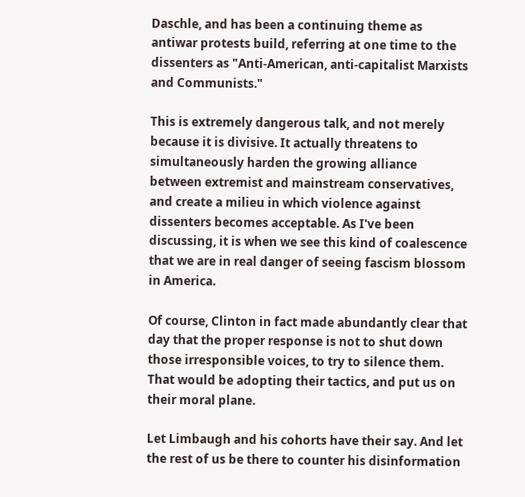Daschle, and has been a continuing theme as antiwar protests build, referring at one time to the dissenters as "Anti-American, anti-capitalist Marxists and Communists."

This is extremely dangerous talk, and not merely because it is divisive. It actually threatens to simultaneously harden the growing alliance between extremist and mainstream conservatives, and create a milieu in which violence against dissenters becomes acceptable. As I've been discussing, it is when we see this kind of coalescence that we are in real danger of seeing fascism blossom in America.

Of course, Clinton in fact made abundantly clear that day that the proper response is not to shut down those irresponsible voices, to try to silence them. That would be adopting their tactics, and put us on their moral plane.

Let Limbaugh and his cohorts have their say. And let the rest of us be there to counter his disinformation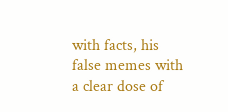with facts, his false memes with a clear dose of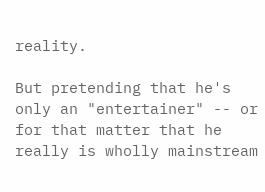reality.

But pretending that he's only an "entertainer" -- or for that matter that he really is wholly mainstream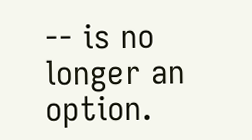-- is no longer an option.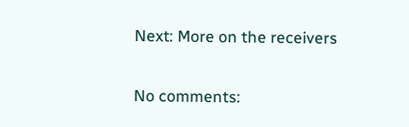Next: More on the receivers

No comments: